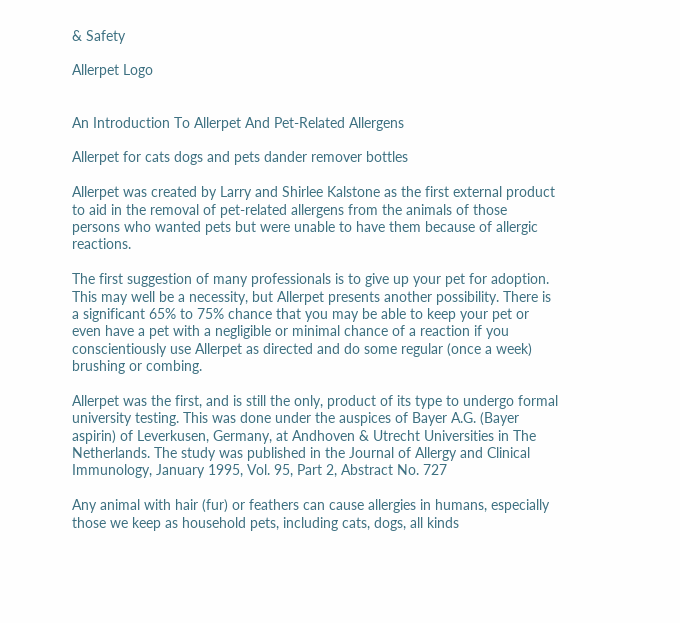& Safety

Allerpet Logo


An Introduction To Allerpet And Pet-Related Allergens

Allerpet for cats dogs and pets dander remover bottles

Allerpet was created by Larry and Shirlee Kalstone as the first external product to aid in the removal of pet-related allergens from the animals of those persons who wanted pets but were unable to have them because of allergic reactions.

The first suggestion of many professionals is to give up your pet for adoption. This may well be a necessity, but Allerpet presents another possibility. There is a significant 65% to 75% chance that you may be able to keep your pet or even have a pet with a negligible or minimal chance of a reaction if you conscientiously use Allerpet as directed and do some regular (once a week) brushing or combing.

Allerpet was the first, and is still the only, product of its type to undergo formal university testing. This was done under the auspices of Bayer A.G. (Bayer aspirin) of Leverkusen, Germany, at Andhoven & Utrecht Universities in The Netherlands. The study was published in the Journal of Allergy and Clinical Immunology, January 1995, Vol. 95, Part 2, Abstract No. 727

Any animal with hair (fur) or feathers can cause allergies in humans, especially those we keep as household pets, including cats, dogs, all kinds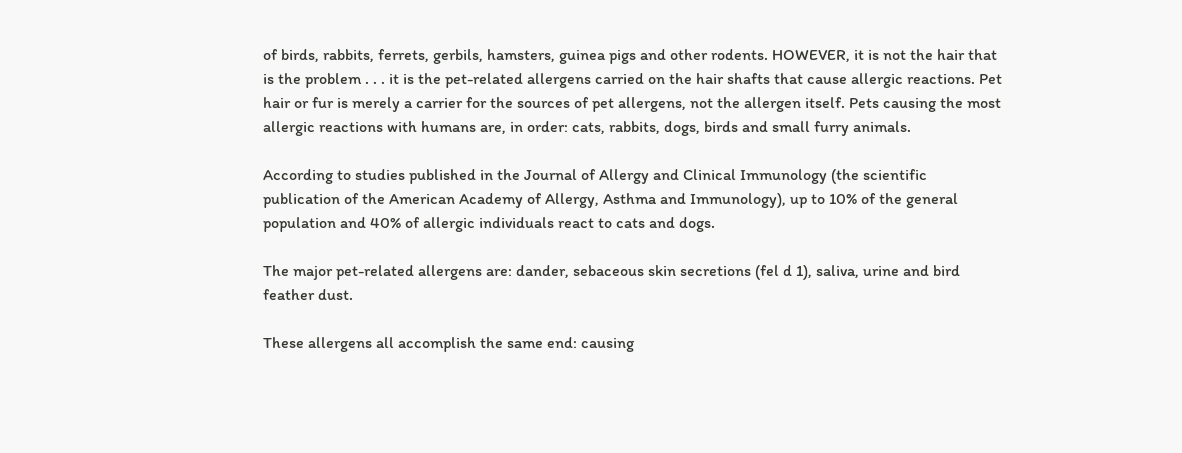of birds, rabbits, ferrets, gerbils, hamsters, guinea pigs and other rodents. HOWEVER, it is not the hair that is the problem . . . it is the pet-related allergens carried on the hair shafts that cause allergic reactions. Pet hair or fur is merely a carrier for the sources of pet allergens, not the allergen itself. Pets causing the most allergic reactions with humans are, in order: cats, rabbits, dogs, birds and small furry animals.

According to studies published in the Journal of Allergy and Clinical Immunology (the scientific publication of the American Academy of Allergy, Asthma and Immunology), up to 10% of the general population and 40% of allergic individuals react to cats and dogs.

The major pet-related allergens are: dander, sebaceous skin secretions (fel d 1), saliva, urine and bird feather dust.

These allergens all accomplish the same end: causing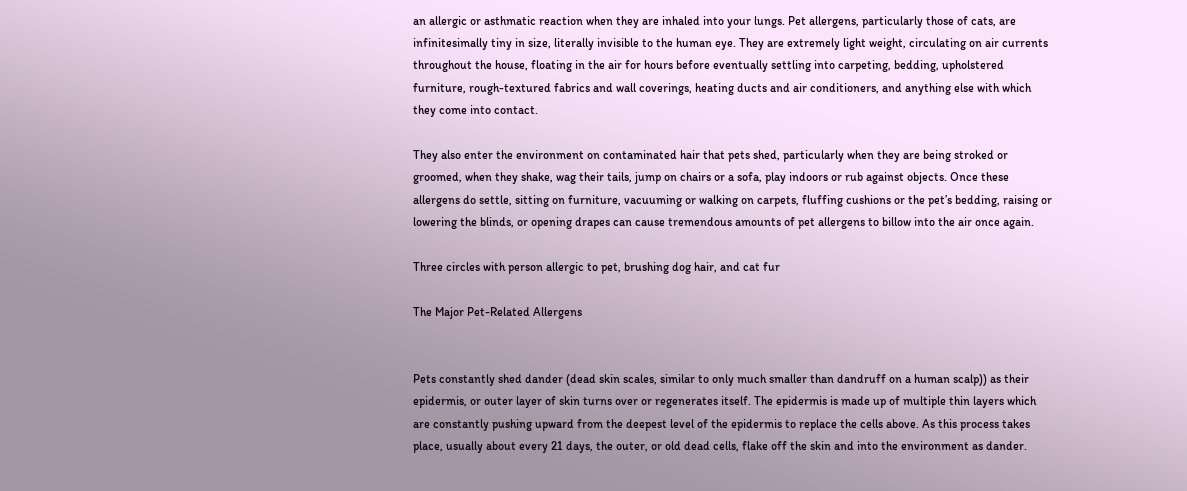an allergic or asthmatic reaction when they are inhaled into your lungs. Pet allergens, particularly those of cats, are infinitesimally tiny in size, literally invisible to the human eye. They are extremely light weight, circulating on air currents throughout the house, floating in the air for hours before eventually settling into carpeting, bedding, upholstered furniture, rough-textured fabrics and wall coverings, heating ducts and air conditioners, and anything else with which they come into contact.

They also enter the environment on contaminated hair that pets shed, particularly when they are being stroked or groomed, when they shake, wag their tails, jump on chairs or a sofa, play indoors or rub against objects. Once these allergens do settle, sitting on furniture, vacuuming or walking on carpets, fluffing cushions or the pet’s bedding, raising or lowering the blinds, or opening drapes can cause tremendous amounts of pet allergens to billow into the air once again.

Three circles with person allergic to pet, brushing dog hair, and cat fur

The Major Pet-Related Allergens


Pets constantly shed dander (dead skin scales, similar to only much smaller than dandruff on a human scalp)) as their epidermis, or outer layer of skin turns over or regenerates itself. The epidermis is made up of multiple thin layers which are constantly pushing upward from the deepest level of the epidermis to replace the cells above. As this process takes place, usually about every 21 days, the outer, or old dead cells, flake off the skin and into the environment as dander.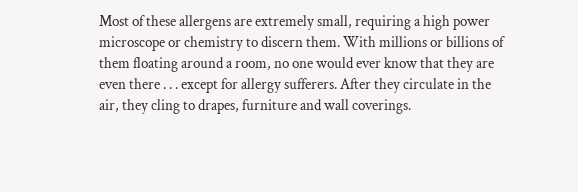Most of these allergens are extremely small, requiring a high power microscope or chemistry to discern them. With millions or billions of them floating around a room, no one would ever know that they are even there . . . except for allergy sufferers. After they circulate in the air, they cling to drapes, furniture and wall coverings.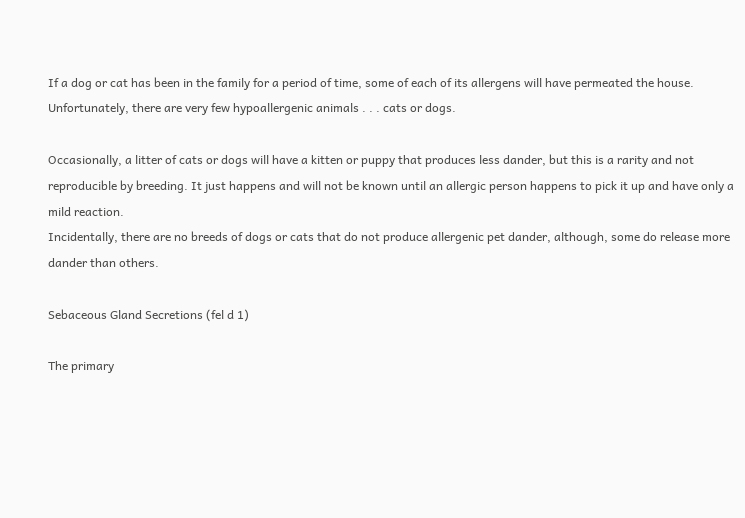If a dog or cat has been in the family for a period of time, some of each of its allergens will have permeated the house.
Unfortunately, there are very few hypoallergenic animals . . . cats or dogs.

Occasionally, a litter of cats or dogs will have a kitten or puppy that produces less dander, but this is a rarity and not reproducible by breeding. It just happens and will not be known until an allergic person happens to pick it up and have only a mild reaction.
Incidentally, there are no breeds of dogs or cats that do not produce allergenic pet dander, although, some do release more dander than others.

Sebaceous Gland Secretions (fel d 1)

The primary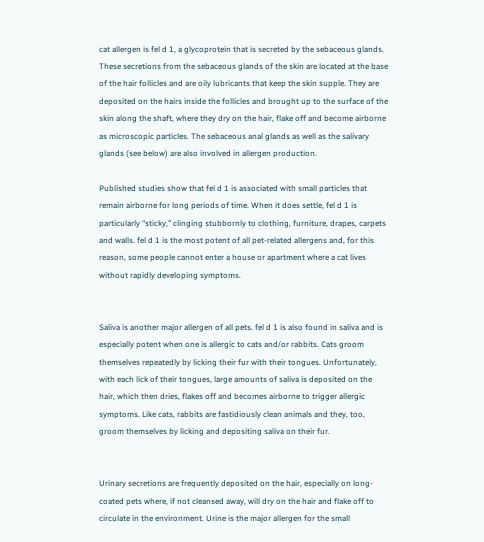cat allergen is fel d 1, a glycoprotein that is secreted by the sebaceous glands. These secretions from the sebaceous glands of the skin are located at the base of the hair follicles and are oily lubricants that keep the skin supple. They are deposited on the hairs inside the follicles and brought up to the surface of the skin along the shaft, where they dry on the hair, flake off and become airborne as microscopic particles. The sebaceous anal glands as well as the salivary glands (see below) are also involved in allergen production.

Published studies show that fel d 1 is associated with small particles that remain airborne for long periods of time. When it does settle, fel d 1 is particularly “sticky,” clinging stubbornly to clothing, furniture, drapes, carpets and walls. fel d 1 is the most potent of all pet-related allergens and, for this reason, some people cannot enter a house or apartment where a cat lives without rapidly developing symptoms.


Saliva is another major allergen of all pets. fel d 1 is also found in saliva and is especially potent when one is allergic to cats and/or rabbits. Cats groom themselves repeatedly by licking their fur with their tongues. Unfortunately, with each lick of their tongues, large amounts of saliva is deposited on the hair, which then dries, flakes off and becomes airborne to trigger allergic symptoms. Like cats, rabbits are fastidiously clean animals and they, too, groom themselves by licking and depositing saliva on their fur.


Urinary secretions are frequently deposited on the hair, especially on long-coated pets where, if not cleansed away, will dry on the hair and flake off to circulate in the environment. Urine is the major allergen for the small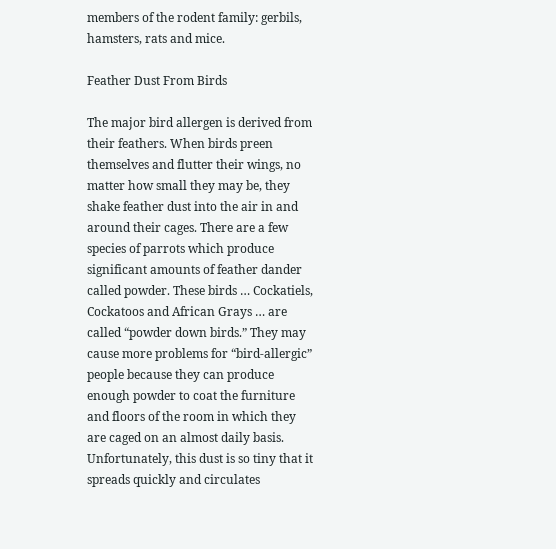members of the rodent family: gerbils, hamsters, rats and mice.

Feather Dust From Birds

The major bird allergen is derived from their feathers. When birds preen themselves and flutter their wings, no matter how small they may be, they shake feather dust into the air in and around their cages. There are a few species of parrots which produce significant amounts of feather dander called powder. These birds … Cockatiels, Cockatoos and African Grays … are called “powder down birds.” They may cause more problems for “bird-allergic” people because they can produce enough powder to coat the furniture and floors of the room in which they are caged on an almost daily basis. Unfortunately, this dust is so tiny that it spreads quickly and circulates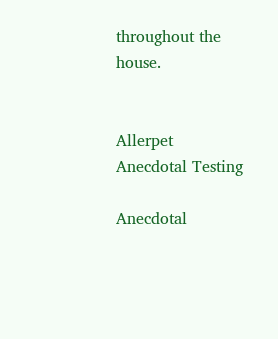throughout the house.


Allerpet Anecdotal Testing

Anecdotal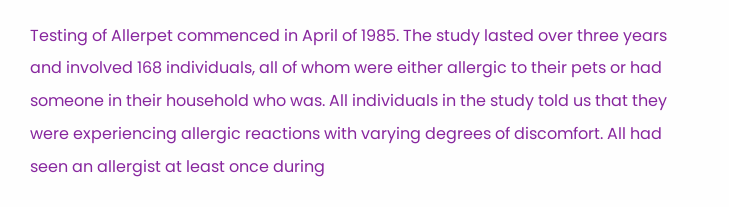Testing of Allerpet commenced in April of 1985. The study lasted over three years and involved 168 individuals, all of whom were either allergic to their pets or had someone in their household who was. All individuals in the study told us that they were experiencing allergic reactions with varying degrees of discomfort. All had seen an allergist at least once during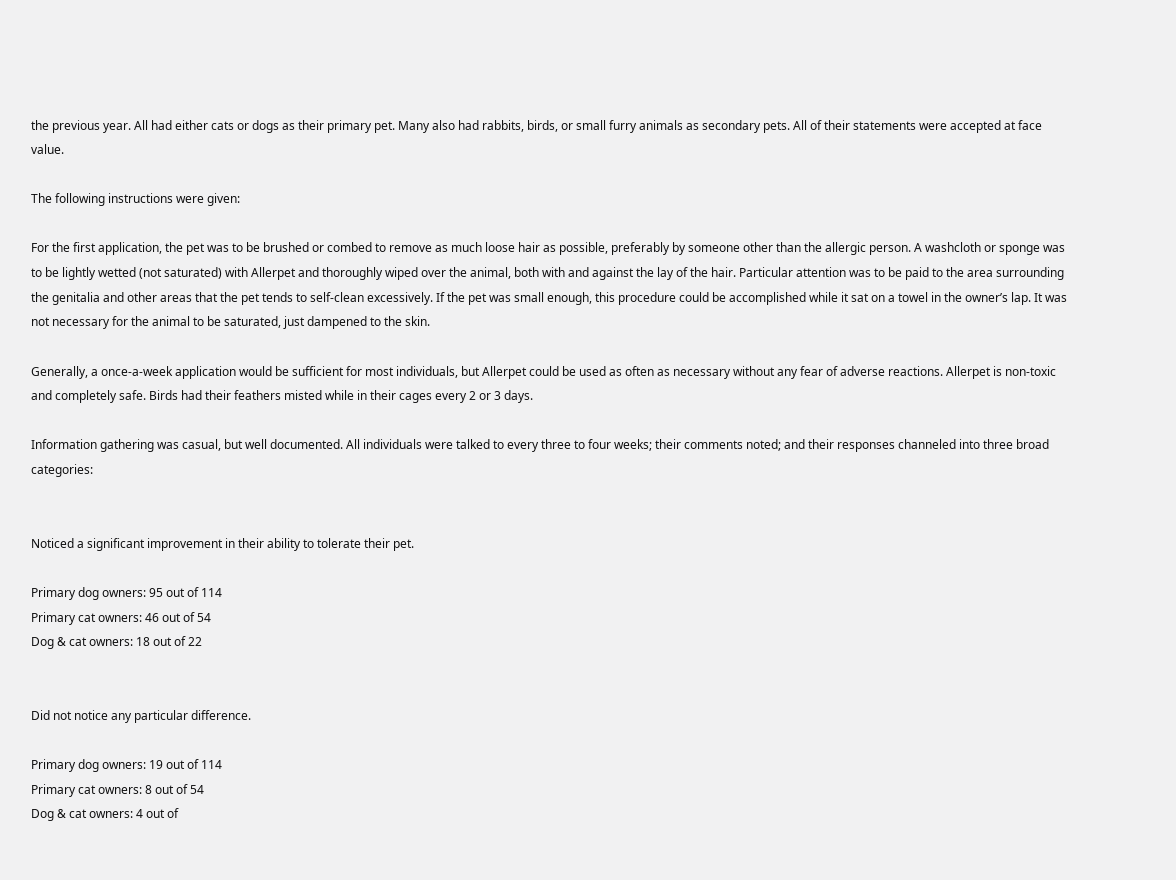the previous year. All had either cats or dogs as their primary pet. Many also had rabbits, birds, or small furry animals as secondary pets. All of their statements were accepted at face value.

The following instructions were given:

For the first application, the pet was to be brushed or combed to remove as much loose hair as possible, preferably by someone other than the allergic person. A washcloth or sponge was to be lightly wetted (not saturated) with Allerpet and thoroughly wiped over the animal, both with and against the lay of the hair. Particular attention was to be paid to the area surrounding the genitalia and other areas that the pet tends to self-clean excessively. If the pet was small enough, this procedure could be accomplished while it sat on a towel in the owner’s lap. It was not necessary for the animal to be saturated, just dampened to the skin.

Generally, a once-a-week application would be sufficient for most individuals, but Allerpet could be used as often as necessary without any fear of adverse reactions. Allerpet is non-toxic and completely safe. Birds had their feathers misted while in their cages every 2 or 3 days.

Information gathering was casual, but well documented. All individuals were talked to every three to four weeks; their comments noted; and their responses channeled into three broad categories:


Noticed a significant improvement in their ability to tolerate their pet.

Primary dog owners: 95 out of 114
Primary cat owners: 46 out of 54
Dog & cat owners: 18 out of 22


Did not notice any particular difference.

Primary dog owners: 19 out of 114
Primary cat owners: 8 out of 54
Dog & cat owners: 4 out of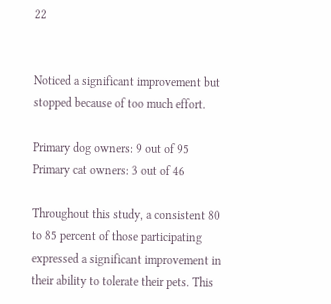22


Noticed a significant improvement but stopped because of too much effort.

Primary dog owners: 9 out of 95
Primary cat owners: 3 out of 46

Throughout this study, a consistent 80 to 85 percent of those participating expressed a significant improvement in their ability to tolerate their pets. This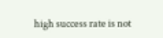high success rate is not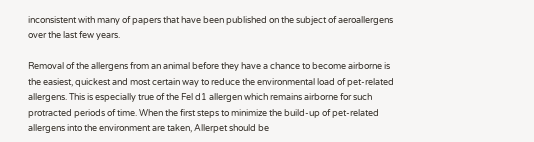inconsistent with many of papers that have been published on the subject of aeroallergens over the last few years.

Removal of the allergens from an animal before they have a chance to become airborne is the easiest, quickest and most certain way to reduce the environmental load of pet-related allergens. This is especially true of the Fel d1 allergen which remains airborne for such protracted periods of time. When the first steps to minimize the build-up of pet-related allergens into the environment are taken, Allerpet should be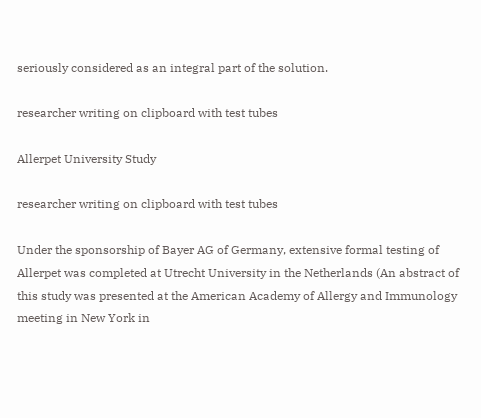seriously considered as an integral part of the solution.

researcher writing on clipboard with test tubes

Allerpet University Study

researcher writing on clipboard with test tubes

Under the sponsorship of Bayer AG of Germany, extensive formal testing of Allerpet was completed at Utrecht University in the Netherlands (An abstract of this study was presented at the American Academy of Allergy and Immunology meeting in New York in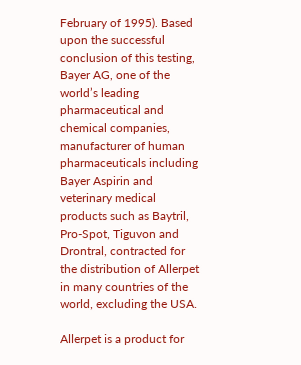February of 1995). Based upon the successful conclusion of this testing, Bayer AG, one of the world’s leading pharmaceutical and chemical companies, manufacturer of human pharmaceuticals including Bayer Aspirin and veterinary medical products such as Baytril, Pro-Spot, Tiguvon and Drontral, contracted for the distribution of Allerpet in many countries of the world, excluding the USA.

Allerpet is a product for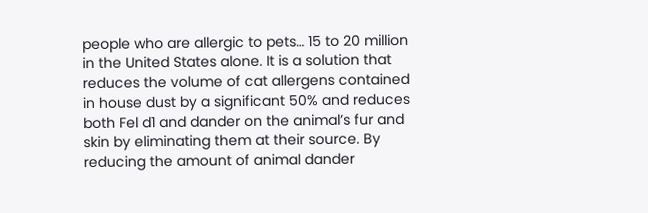people who are allergic to pets… 15 to 20 million in the United States alone. It is a solution that reduces the volume of cat allergens contained in house dust by a significant 50% and reduces both Fel d1 and dander on the animal’s fur and skin by eliminating them at their source. By reducing the amount of animal dander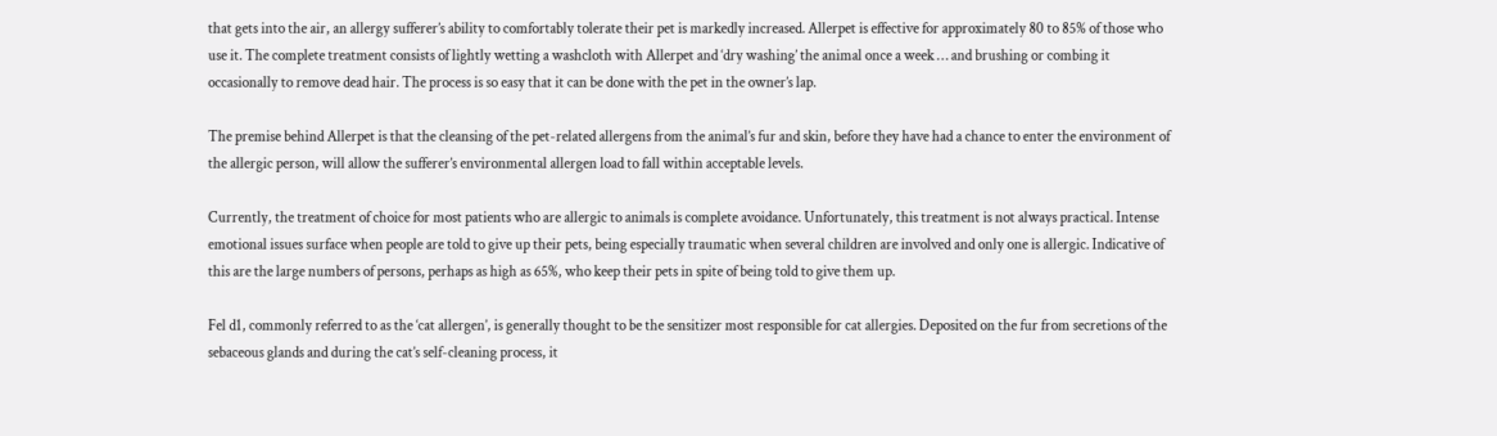that gets into the air, an allergy sufferer’s ability to comfortably tolerate their pet is markedly increased. Allerpet is effective for approximately 80 to 85% of those who use it. The complete treatment consists of lightly wetting a washcloth with Allerpet and ‘dry washing’ the animal once a week … and brushing or combing it occasionally to remove dead hair. The process is so easy that it can be done with the pet in the owner’s lap.

The premise behind Allerpet is that the cleansing of the pet-related allergens from the animal’s fur and skin, before they have had a chance to enter the environment of the allergic person, will allow the sufferer’s environmental allergen load to fall within acceptable levels.

Currently, the treatment of choice for most patients who are allergic to animals is complete avoidance. Unfortunately, this treatment is not always practical. Intense emotional issues surface when people are told to give up their pets, being especially traumatic when several children are involved and only one is allergic. Indicative of this are the large numbers of persons, perhaps as high as 65%, who keep their pets in spite of being told to give them up.

Fel d1, commonly referred to as the ‘cat allergen’, is generally thought to be the sensitizer most responsible for cat allergies. Deposited on the fur from secretions of the sebaceous glands and during the cat’s self-cleaning process, it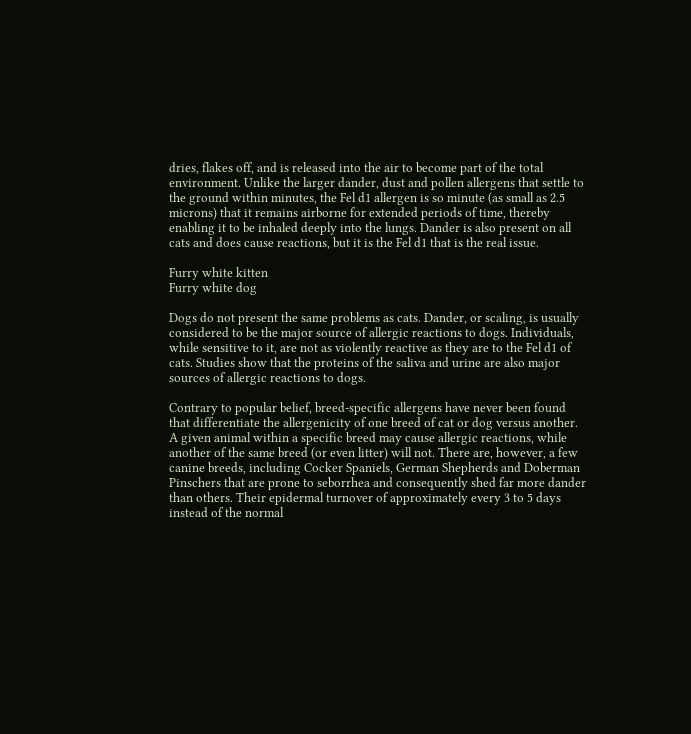dries, flakes off, and is released into the air to become part of the total environment. Unlike the larger dander, dust and pollen allergens that settle to the ground within minutes, the Fel d1 allergen is so minute (as small as 2.5 microns) that it remains airborne for extended periods of time, thereby enabling it to be inhaled deeply into the lungs. Dander is also present on all cats and does cause reactions, but it is the Fel d1 that is the real issue.

Furry white kitten
Furry white dog

Dogs do not present the same problems as cats. Dander, or scaling, is usually considered to be the major source of allergic reactions to dogs. Individuals, while sensitive to it, are not as violently reactive as they are to the Fel d1 of cats. Studies show that the proteins of the saliva and urine are also major sources of allergic reactions to dogs.

Contrary to popular belief, breed-specific allergens have never been found that differentiate the allergenicity of one breed of cat or dog versus another. A given animal within a specific breed may cause allergic reactions, while another of the same breed (or even litter) will not. There are, however, a few canine breeds, including Cocker Spaniels, German Shepherds and Doberman Pinschers that are prone to seborrhea and consequently shed far more dander than others. Their epidermal turnover of approximately every 3 to 5 days instead of the normal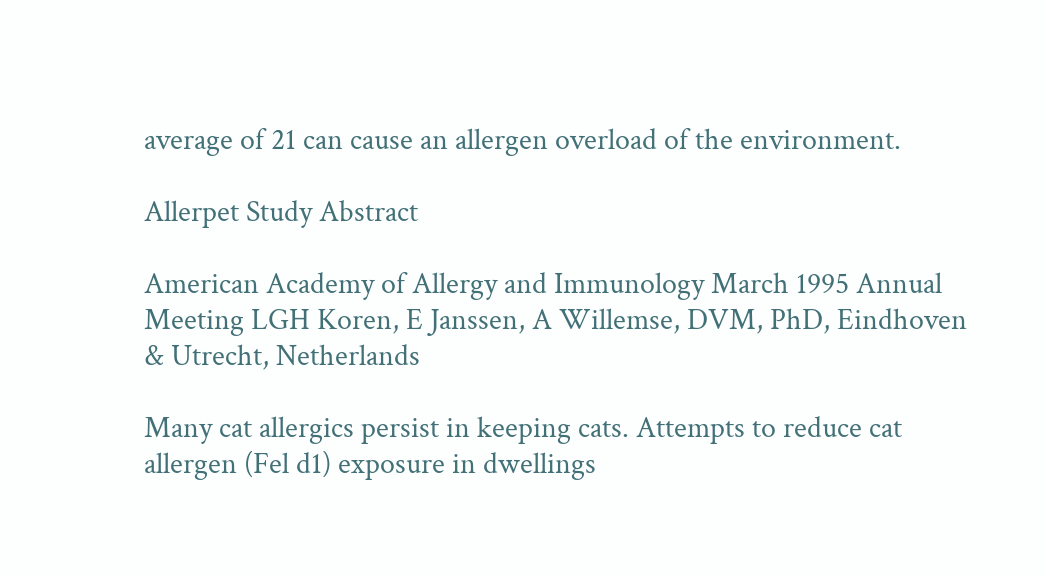average of 21 can cause an allergen overload of the environment.

Allerpet Study Abstract

American Academy of Allergy and Immunology March 1995 Annual Meeting LGH Koren, E Janssen, A Willemse, DVM, PhD, Eindhoven & Utrecht, Netherlands

Many cat allergics persist in keeping cats. Attempts to reduce cat allergen (Fel d1) exposure in dwellings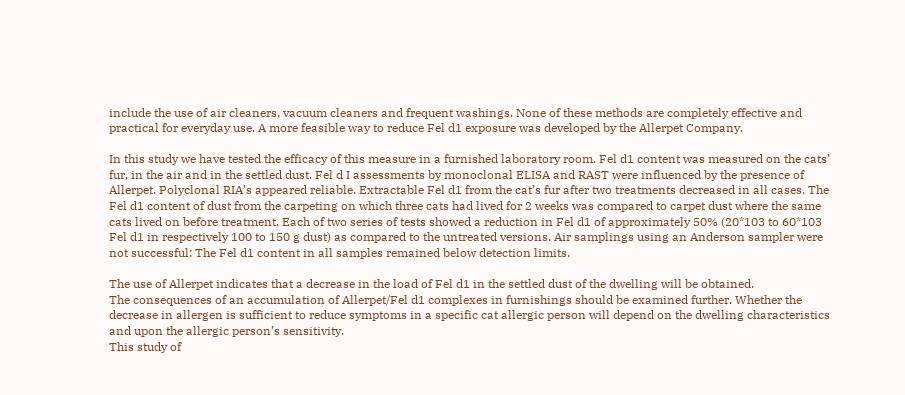include the use of air cleaners, vacuum cleaners and frequent washings. None of these methods are completely effective and practical for everyday use. A more feasible way to reduce Fel d1 exposure was developed by the Allerpet Company.

In this study we have tested the efficacy of this measure in a furnished laboratory room. Fel d1 content was measured on the cats’ fur, in the air and in the settled dust. Fel d I assessments by monoclonal ELISA and RAST were influenced by the presence of Allerpet. Polyclonal RIA’s appeared reliable. Extractable Fel d1 from the cat’s fur after two treatments decreased in all cases. The Fel d1 content of dust from the carpeting on which three cats had lived for 2 weeks was compared to carpet dust where the same cats lived on before treatment. Each of two series of tests showed a reduction in Fel d1 of approximately 50% (20*103 to 60*103 Fel d1 in respectively 100 to 150 g dust) as compared to the untreated versions. Air samplings using an Anderson sampler were not successful: The Fel d1 content in all samples remained below detection limits.

The use of Allerpet indicates that a decrease in the load of Fel d1 in the settled dust of the dwelling will be obtained.
The consequences of an accumulation of Allerpet/Fel d1 complexes in furnishings should be examined further. Whether the decrease in allergen is sufficient to reduce symptoms in a specific cat allergic person will depend on the dwelling characteristics and upon the allergic person’s sensitivity.
This study of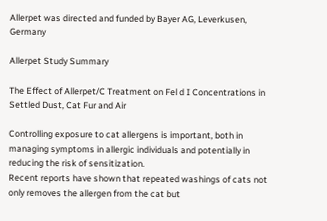Allerpet was directed and funded by Bayer AG, Leverkusen, Germany

Allerpet Study Summary

The Effect of Allerpet/C Treatment on Fel d I Concentrations in Settled Dust, Cat Fur and Air

Controlling exposure to cat allergens is important, both in managing symptoms in allergic individuals and potentially in reducing the risk of sensitization.
Recent reports have shown that repeated washings of cats not only removes the allergen from the cat but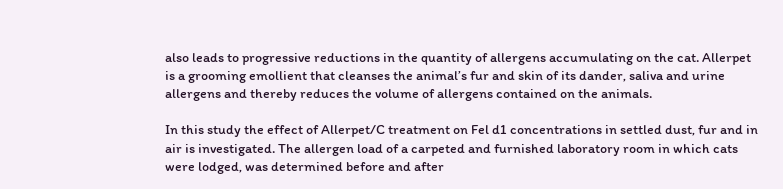also leads to progressive reductions in the quantity of allergens accumulating on the cat. Allerpet is a grooming emollient that cleanses the animal’s fur and skin of its dander, saliva and urine allergens and thereby reduces the volume of allergens contained on the animals.

In this study the effect of Allerpet/C treatment on Fel d1 concentrations in settled dust, fur and in air is investigated. The allergen load of a carpeted and furnished laboratory room in which cats were lodged, was determined before and after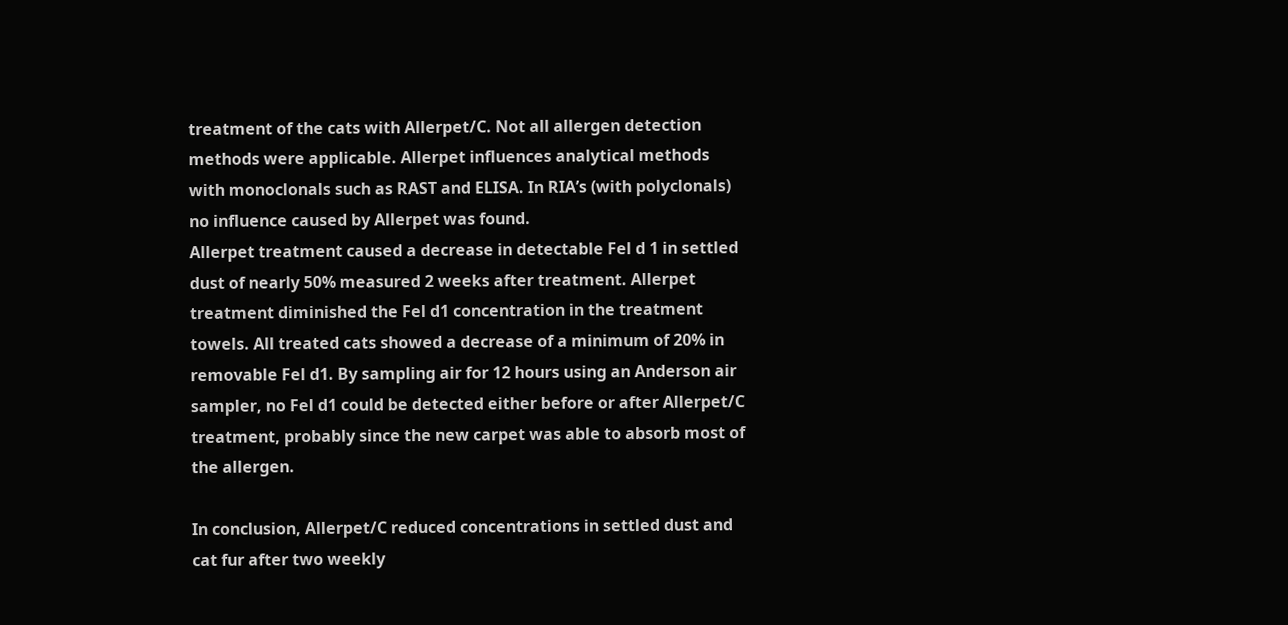treatment of the cats with Allerpet/C. Not all allergen detection methods were applicable. Allerpet influences analytical methods with monoclonals such as RAST and ELISA. In RIA’s (with polyclonals) no influence caused by Allerpet was found.
Allerpet treatment caused a decrease in detectable Fel d 1 in settled dust of nearly 50% measured 2 weeks after treatment. Allerpet treatment diminished the Fel d1 concentration in the treatment towels. All treated cats showed a decrease of a minimum of 20% in removable Fel d1. By sampling air for 12 hours using an Anderson air sampler, no Fel d1 could be detected either before or after Allerpet/C treatment, probably since the new carpet was able to absorb most of the allergen.

In conclusion, Allerpet/C reduced concentrations in settled dust and cat fur after two weekly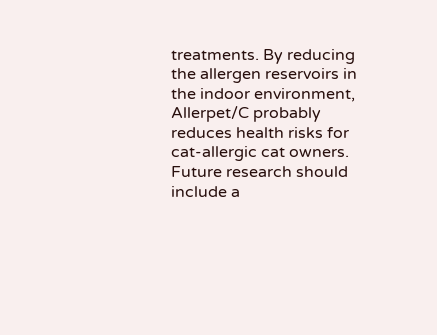treatments. By reducing the allergen reservoirs in the indoor environment, Allerpet/C probably reduces health risks for cat-allergic cat owners. Future research should include a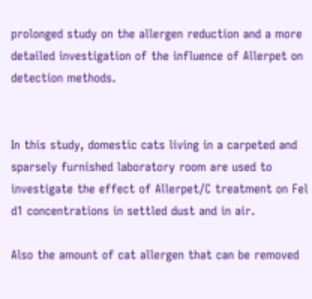prolonged study on the allergen reduction and a more detailed investigation of the influence of Allerpet on detection methods.


In this study, domestic cats living in a carpeted and sparsely furnished laboratory room are used to investigate the effect of Allerpet/C treatment on Fel d1 concentrations in settled dust and in air.

Also the amount of cat allergen that can be removed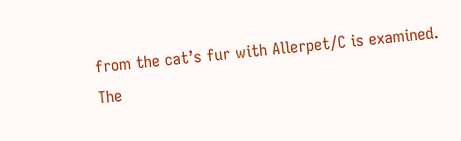from the cat’s fur with Allerpet/C is examined. The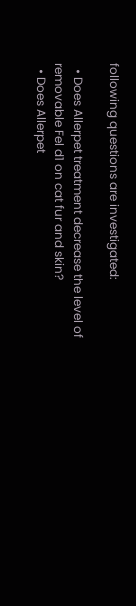following questions are investigated:

  • Does Allerpet treatment decrease the level of removable Fel d1 on cat fur and skin?
  • Does Allerpet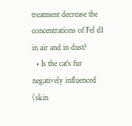treatment decrease the concentrations of Fel d1 in air and in dust?
  • Is the cat’s fur negatively influenced (skin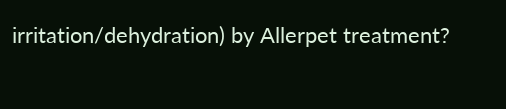irritation/dehydration) by Allerpet treatment?